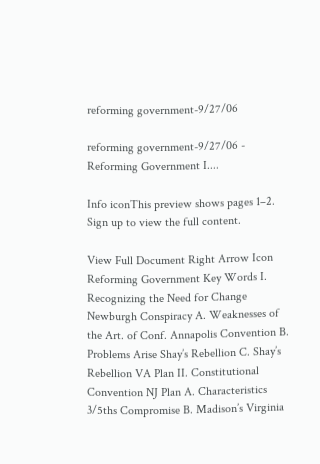reforming government-9/27/06

reforming government-9/27/06 - Reforming Government I....

Info iconThis preview shows pages 1–2. Sign up to view the full content.

View Full Document Right Arrow Icon
Reforming Government Key Words I. Recognizing the Need for Change Newburgh Conspiracy A. Weaknesses of the Art. of Conf. Annapolis Convention B. Problems Arise Shay’s Rebellion C. Shay’s Rebellion VA Plan II. Constitutional Convention NJ Plan A. Characteristics 3/5ths Compromise B. Madison’s Virginia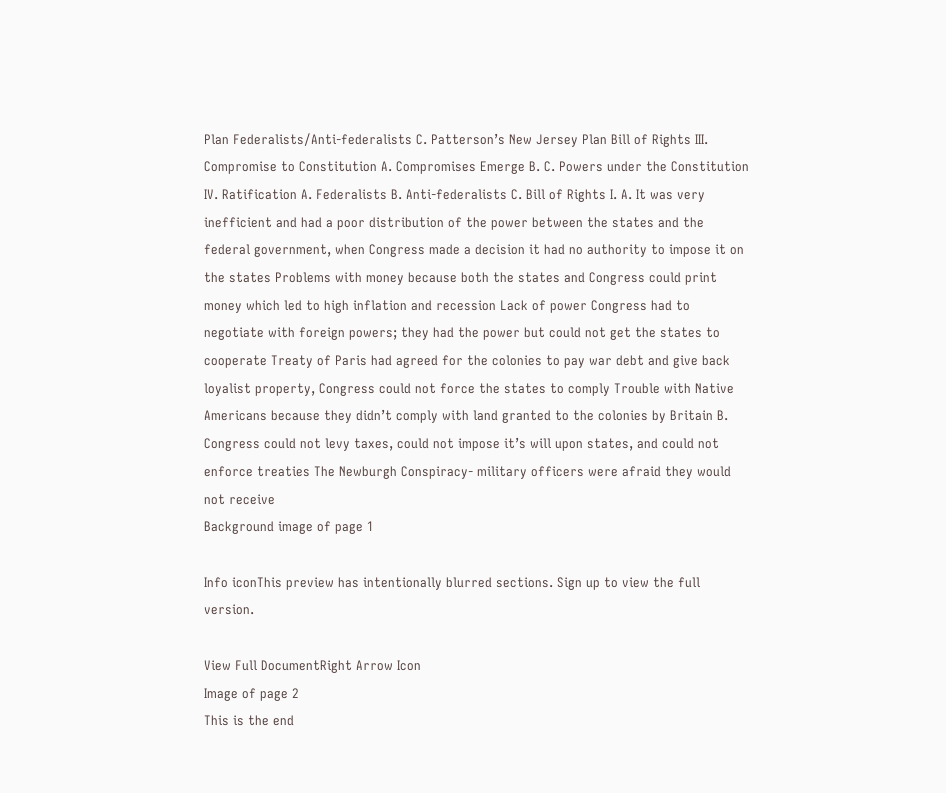Plan Federalists/Anti-federalists C. Patterson’s New Jersey Plan Bill of Rights III. Compromise to Constitution A. Compromises Emerge B. C. Powers under the Constitution IV. Ratification A. Federalists B. Anti-federalists C. Bill of Rights I. A. It was very inefficient and had a poor distribution of the power between the states and the federal government, when Congress made a decision it had no authority to impose it on the states Problems with money because both the states and Congress could print money which led to high inflation and recession Lack of power Congress had to negotiate with foreign powers; they had the power but could not get the states to cooperate Treaty of Paris had agreed for the colonies to pay war debt and give back loyalist property, Congress could not force the states to comply Trouble with Native Americans because they didn’t comply with land granted to the colonies by Britain B. Congress could not levy taxes, could not impose it’s will upon states, and could not enforce treaties The Newburgh Conspiracy- military officers were afraid they would not receive
Background image of page 1

Info iconThis preview has intentionally blurred sections. Sign up to view the full version.

View Full DocumentRight Arrow Icon
Image of page 2
This is the end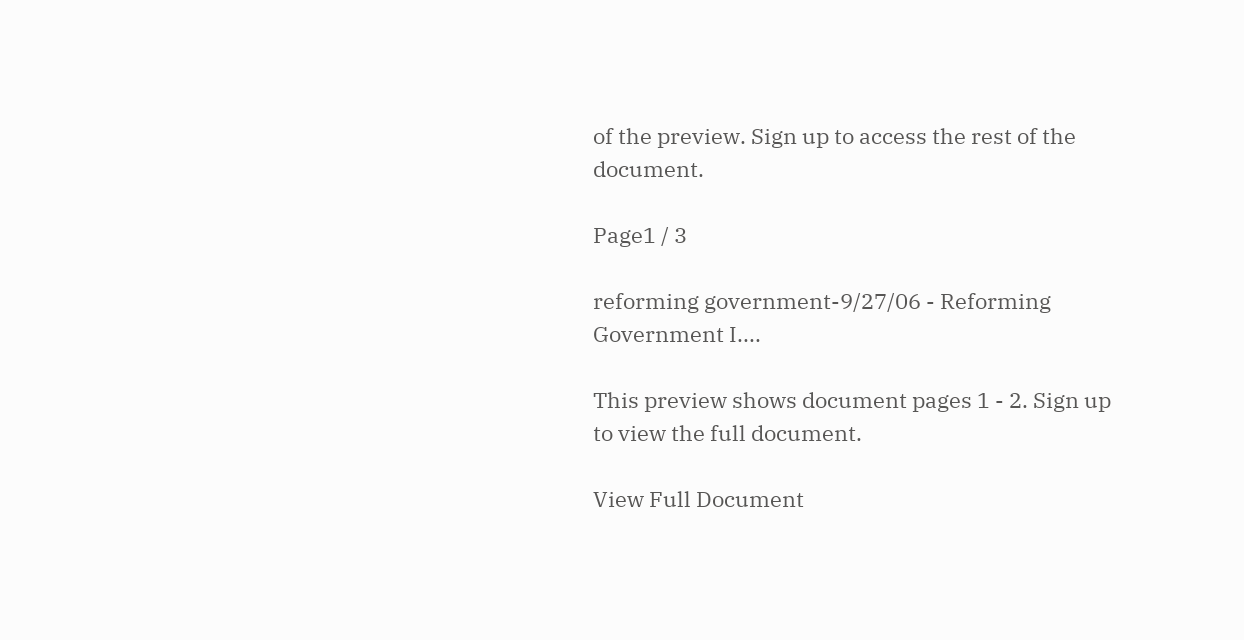of the preview. Sign up to access the rest of the document.

Page1 / 3

reforming government-9/27/06 - Reforming Government I....

This preview shows document pages 1 - 2. Sign up to view the full document.

View Full Document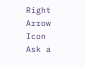Right Arrow Icon
Ask a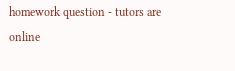homework question - tutors are online